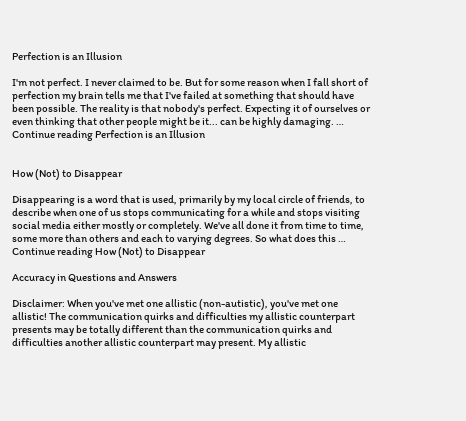Perfection is an Illusion

I'm not perfect. I never claimed to be. But for some reason when I fall short of perfection my brain tells me that I've failed at something that should have been possible. The reality is that nobody's perfect. Expecting it of ourselves or even thinking that other people might be it... can be highly damaging. … Continue reading Perfection is an Illusion


How (Not) to Disappear

Disappearing is a word that is used, primarily by my local circle of friends, to describe when one of us stops communicating for a while and stops visiting social media either mostly or completely. We've all done it from time to time, some more than others and each to varying degrees. So what does this … Continue reading How (Not) to Disappear

Accuracy in Questions and Answers

Disclaimer: When you've met one allistic (non-autistic), you've met one allistic! The communication quirks and difficulties my allistic counterpart presents may be totally different than the communication quirks and difficulties another allistic counterpart may present. My allistic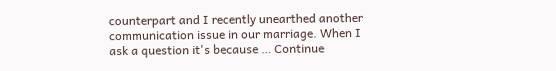counterpart and I recently unearthed another communication issue in our marriage. When I ask a question it's because … Continue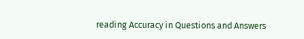reading Accuracy in Questions and Answers